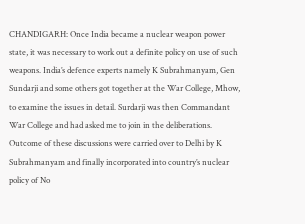CHANDIGARH: Once India became a nuclear weapon power state, it was necessary to work out a definite policy on use of such weapons. India’s defence experts namely K Subrahmanyam, Gen Sundarji and some others got together at the War College, Mhow, to examine the issues in detail. Surdarji was then Commandant War College and had asked me to join in the deliberations. Outcome of these discussions were carried over to Delhi by K Subrahmanyam and finally incorporated into country’s nuclear policy of No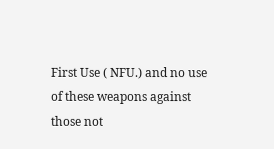First Use ( NFU.) and no use of these weapons against those not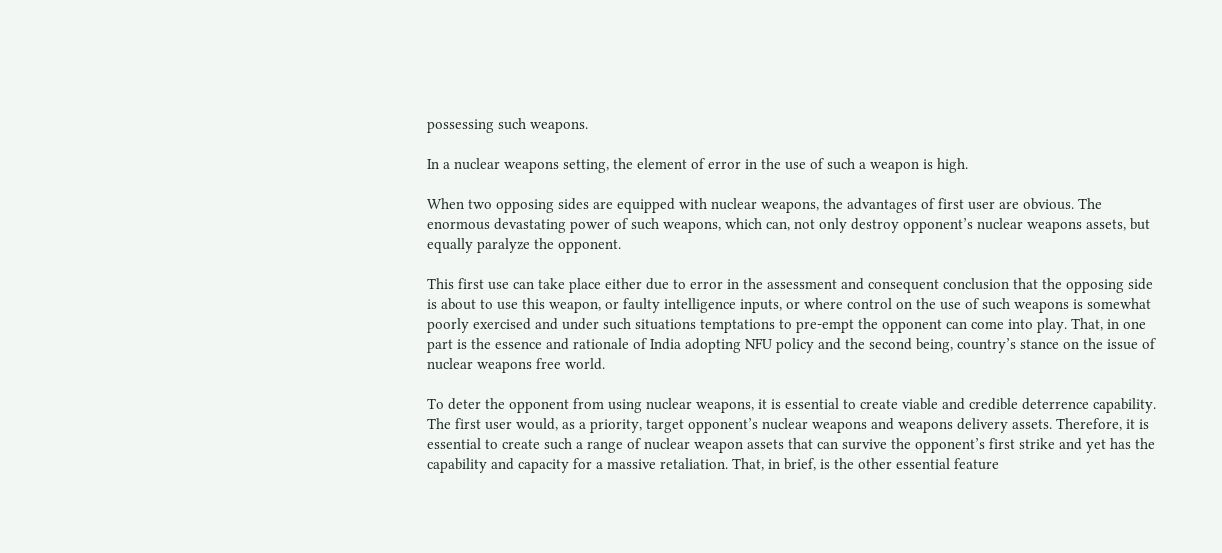possessing such weapons.

In a nuclear weapons setting, the element of error in the use of such a weapon is high.

When two opposing sides are equipped with nuclear weapons, the advantages of first user are obvious. The enormous devastating power of such weapons, which can, not only destroy opponent’s nuclear weapons assets, but equally paralyze the opponent.

This first use can take place either due to error in the assessment and consequent conclusion that the opposing side is about to use this weapon, or faulty intelligence inputs, or where control on the use of such weapons is somewhat poorly exercised and under such situations temptations to pre-empt the opponent can come into play. That, in one part is the essence and rationale of India adopting NFU policy and the second being, country’s stance on the issue of nuclear weapons free world.

To deter the opponent from using nuclear weapons, it is essential to create viable and credible deterrence capability. The first user would, as a priority, target opponent’s nuclear weapons and weapons delivery assets. Therefore, it is essential to create such a range of nuclear weapon assets that can survive the opponent’s first strike and yet has the capability and capacity for a massive retaliation. That, in brief, is the other essential feature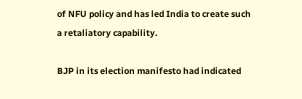of NFU policy and has led India to create such a retaliatory capability.

BJP in its election manifesto had indicated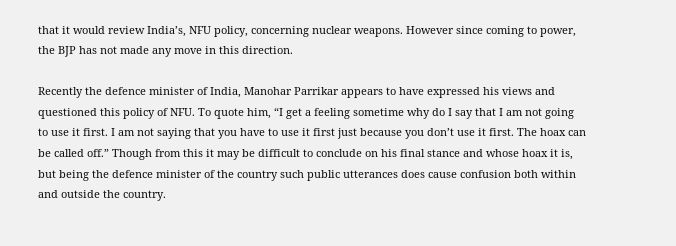that it would review India’s, NFU policy, concerning nuclear weapons. However since coming to power, the BJP has not made any move in this direction.

Recently the defence minister of India, Manohar Parrikar appears to have expressed his views and questioned this policy of NFU. To quote him, “I get a feeling sometime why do I say that I am not going to use it first. I am not saying that you have to use it first just because you don’t use it first. The hoax can be called off.” Though from this it may be difficult to conclude on his final stance and whose hoax it is, but being the defence minister of the country such public utterances does cause confusion both within and outside the country.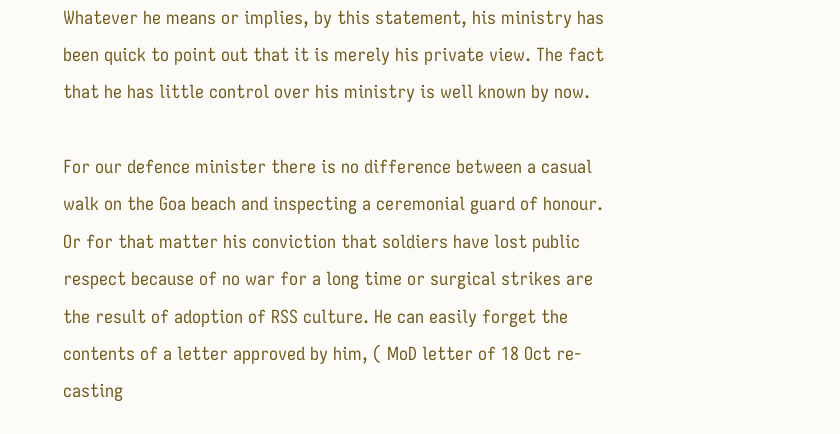Whatever he means or implies, by this statement, his ministry has been quick to point out that it is merely his private view. The fact that he has little control over his ministry is well known by now.

For our defence minister there is no difference between a casual walk on the Goa beach and inspecting a ceremonial guard of honour. Or for that matter his conviction that soldiers have lost public respect because of no war for a long time or surgical strikes are the result of adoption of RSS culture. He can easily forget the contents of a letter approved by him, ( MoD letter of 18 Oct re-casting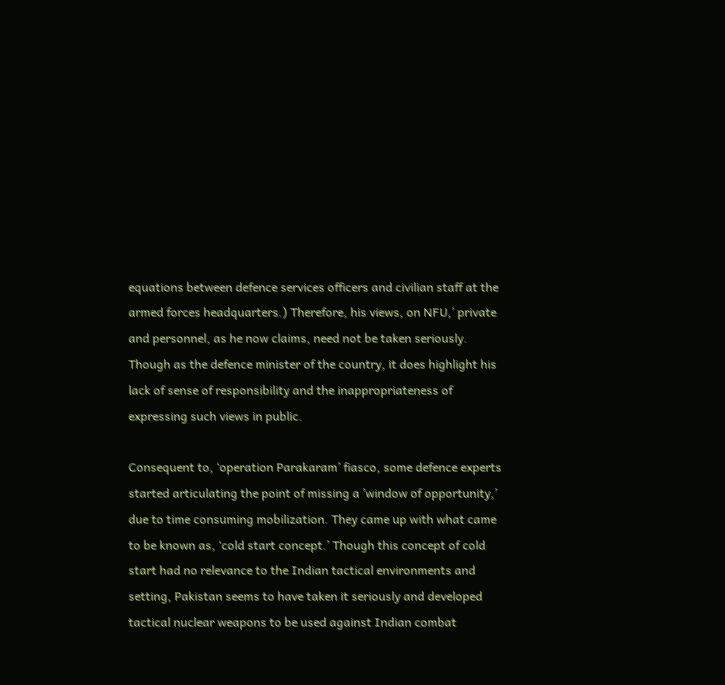equations between defence services officers and civilian staff at the armed forces headquarters.) Therefore, his views, on NFU,’ private and personnel, as he now claims, need not be taken seriously. Though as the defence minister of the country, it does highlight his lack of sense of responsibility and the inappropriateness of expressing such views in public.

Consequent to, ‘operation Parakaram’ fiasco, some defence experts started articulating the point of missing a ’window of opportunity,’ due to time consuming mobilization. They came up with what came to be known as, ‘cold start concept.’ Though this concept of cold start had no relevance to the Indian tactical environments and setting, Pakistan seems to have taken it seriously and developed tactical nuclear weapons to be used against Indian combat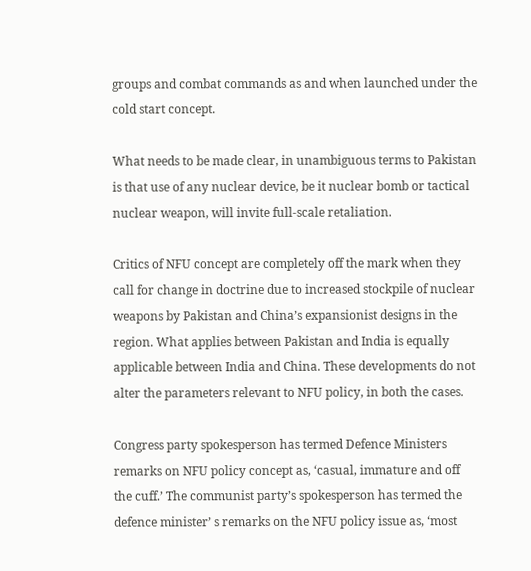groups and combat commands as and when launched under the cold start concept.

What needs to be made clear, in unambiguous terms to Pakistan is that use of any nuclear device, be it nuclear bomb or tactical nuclear weapon, will invite full-scale retaliation.

Critics of NFU concept are completely off the mark when they call for change in doctrine due to increased stockpile of nuclear weapons by Pakistan and China’s expansionist designs in the region. What applies between Pakistan and India is equally applicable between India and China. These developments do not alter the parameters relevant to NFU policy, in both the cases.

Congress party spokesperson has termed Defence Ministers remarks on NFU policy concept as, ‘casual, immature and off the cuff.’ The communist party’s spokesperson has termed the defence minister’ s remarks on the NFU policy issue as, ‘most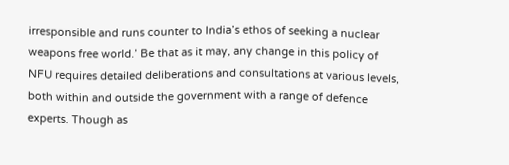irresponsible and runs counter to India’s ethos of seeking a nuclear weapons free world.’ Be that as it may, any change in this policy of NFU requires detailed deliberations and consultations at various levels, both within and outside the government with a range of defence experts. Though as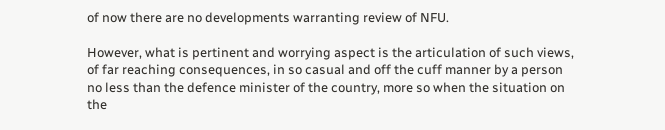of now there are no developments warranting review of NFU.

However, what is pertinent and worrying aspect is the articulation of such views, of far reaching consequences, in so casual and off the cuff manner by a person no less than the defence minister of the country, more so when the situation on the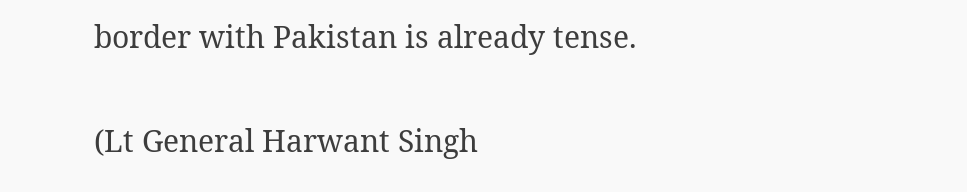border with Pakistan is already tense.

(Lt General Harwant Singh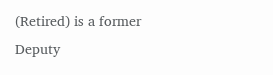(Retired) is a former Deputy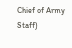Chief of Army Staff)